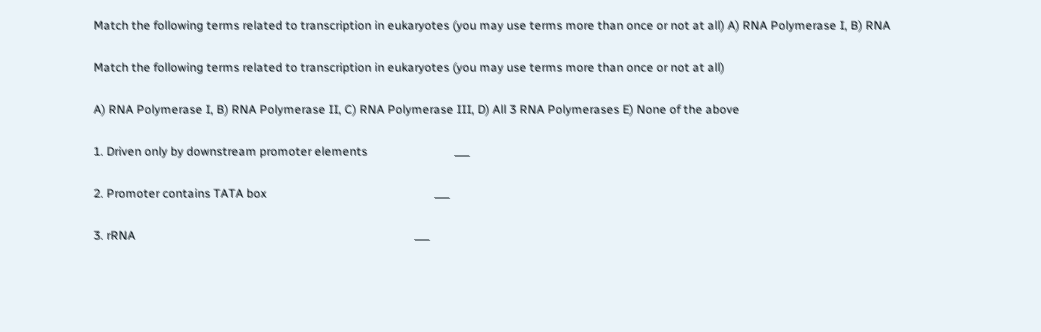Match the following terms related to transcription in eukaryotes (you may use terms more than once or not at all) A) RNA Polymerase I, B) RNA

Match the following terms related to transcription in eukaryotes (you may use terms more than once or not at all)

A) RNA Polymerase I, B) RNA Polymerase II, C) RNA Polymerase III, D) All 3 RNA Polymerases E) None of the above

1. Driven only by downstream promoter elements                             ___

2. Promoter contains TATA box                                                        ___

3. rRNA                                                                                             ___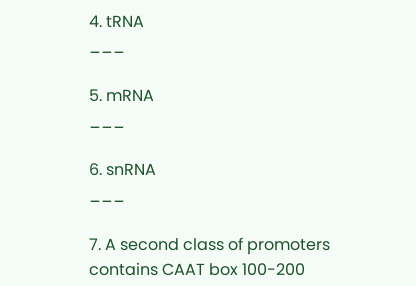4. tRNA                                                                                             ___

5. mRNA                                                                                           ___

6. snRNA                                                                                           ___

7. A second class of promoters contains CAAT box 100-200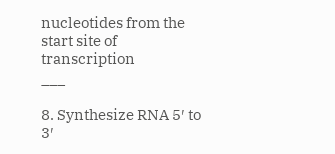nucleotides from the start site of transcription                        ___

8. Synthesize RNA 5′ to 3′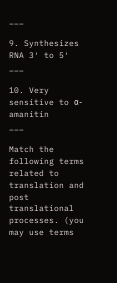___

9. Synthesizes RNA 3′ to 5′                                                              ___

10. Very sensitive to α-amanitin                                                         ___

Match the following terms related to translation and post translational processes. (you may use terms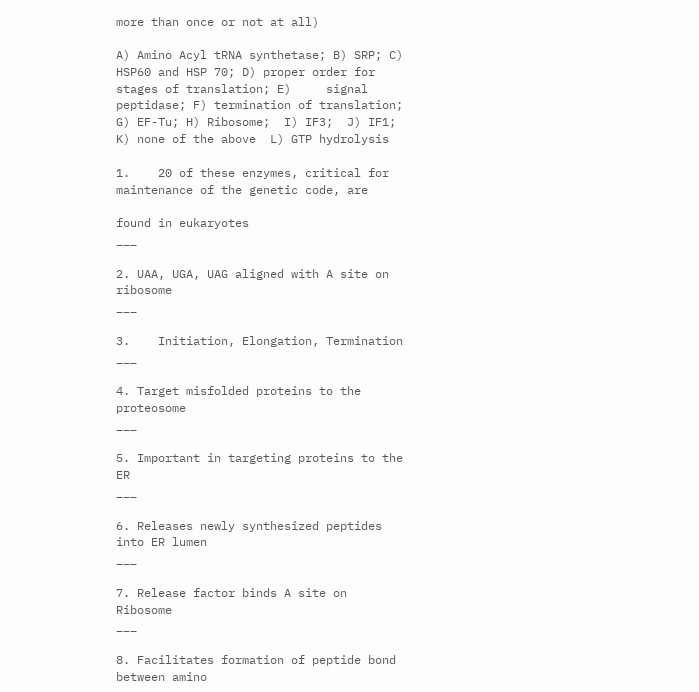more than once or not at all)

A) Amino Acyl tRNA synthetase; B) SRP; C) HSP60 and HSP 70; D) proper order for stages of translation; E)     signal peptidase; F) termination of translation; G) EF-Tu; H) Ribosome;  I) IF3;  J) IF1;   K) none of the above  L) GTP hydrolysis

1.    20 of these enzymes, critical for maintenance of the genetic code, are

found in eukaryotes                                                                                              ___

2. UAA, UGA, UAG aligned with A site on ribosome                                      ___

3.    Initiation, Elongation, Termination                                                                 ___

4. Target misfolded proteins to the proteosome                                                   ___

5. Important in targeting proteins to the ER                                                         ___

6. Releases newly synthesized peptides into ER lumen                                       ___

7. Release factor binds A site on Ribosome                                                        ___

8. Facilitates formation of peptide bond between amino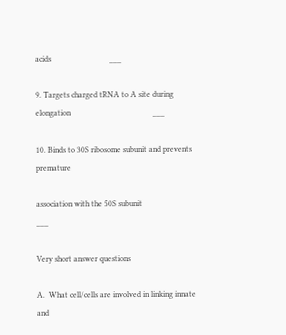acids                             ___

9. Targets charged tRNA to A site during elongation                                         ___

10. Binds to 30S ribosome subunit and prevents premature

association with the 50S subunit                                                                          ___

Very short answer questions

A.  What cell/cells are involved in linking innate and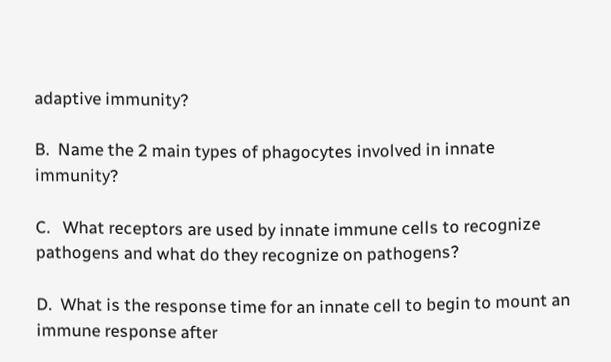adaptive immunity?

B.  Name the 2 main types of phagocytes involved in innate immunity?

C.   What receptors are used by innate immune cells to recognize pathogens and what do they recognize on pathogens?

D.  What is the response time for an innate cell to begin to mount an immune response after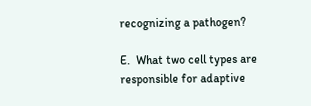recognizing a pathogen?

E.  What two cell types are responsible for adaptive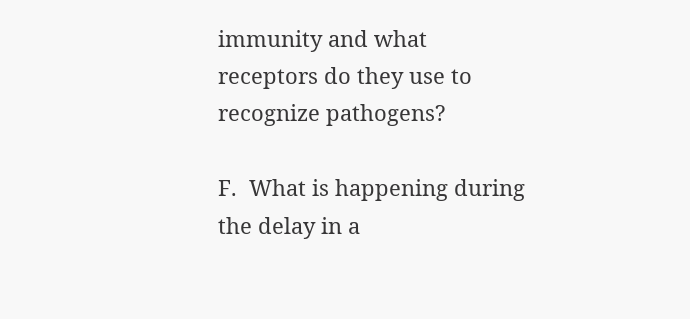immunity and what receptors do they use to recognize pathogens?

F.  What is happening during the delay in a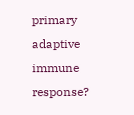primary adaptive immune response?